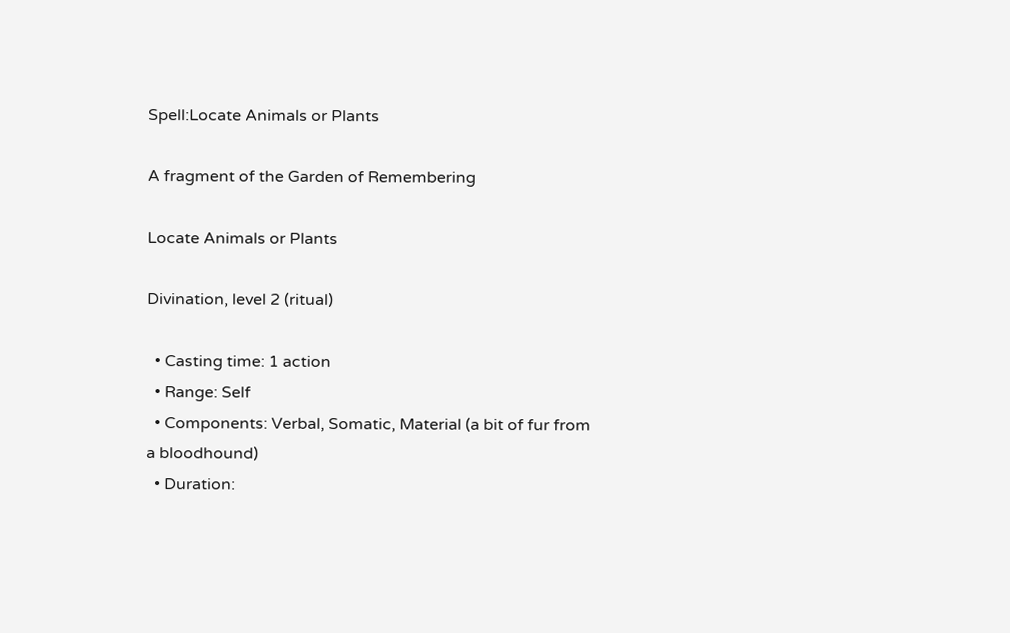Spell:Locate Animals or Plants

A fragment of the Garden of Remembering

Locate Animals or Plants

Divination, level 2 (ritual)

  • Casting time: 1 action
  • Range: Self
  • Components: Verbal, Somatic, Material (a bit of fur from a bloodhound)
  • Duration: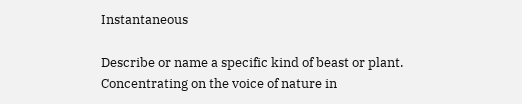Instantaneous

Describe or name a specific kind of beast or plant. Concentrating on the voice of nature in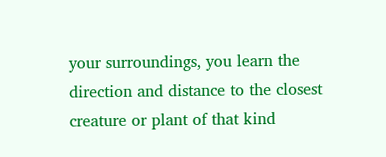your surroundings, you learn the direction and distance to the closest creature or plant of that kind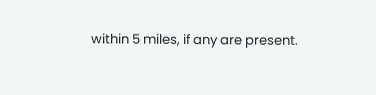within 5 miles, if any are present.